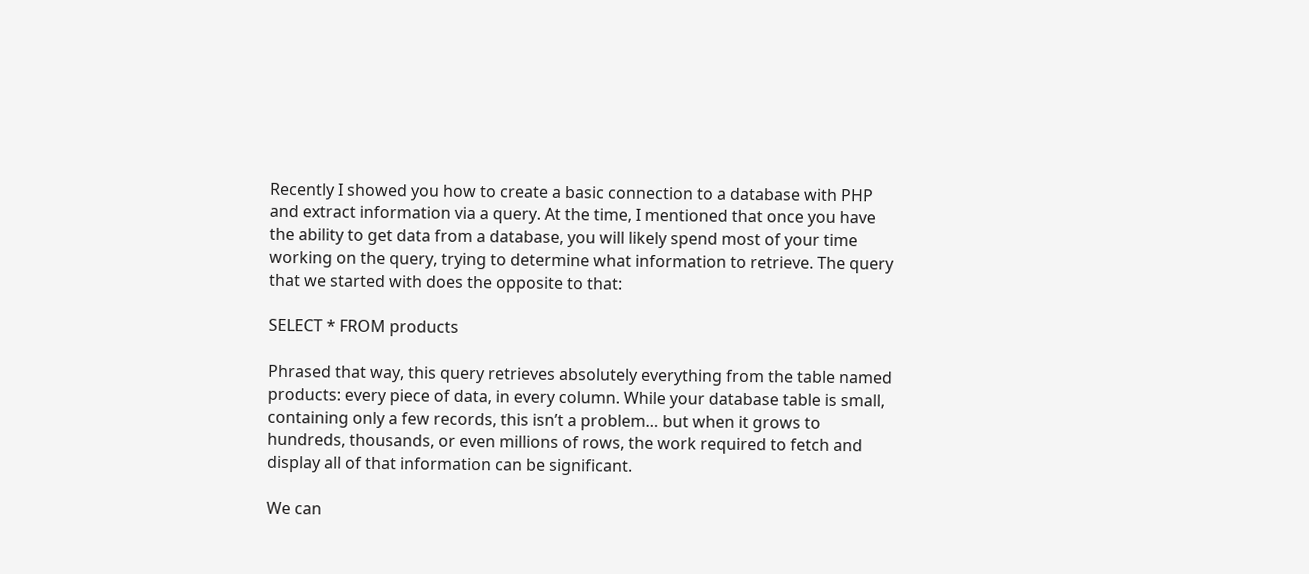Recently I showed you how to create a basic connection to a database with PHP and extract information via a query. At the time, I mentioned that once you have the ability to get data from a database, you will likely spend most of your time working on the query, trying to determine what information to retrieve. The query that we started with does the opposite to that:

SELECT * FROM products

Phrased that way, this query retrieves absolutely everything from the table named products: every piece of data, in every column. While your database table is small, containing only a few records, this isn’t a problem… but when it grows to hundreds, thousands, or even millions of rows, the work required to fetch and display all of that information can be significant.

We can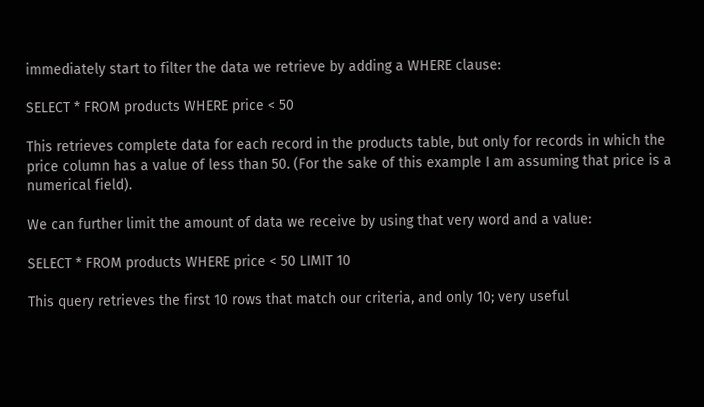immediately start to filter the data we retrieve by adding a WHERE clause:

SELECT * FROM products WHERE price < 50

This retrieves complete data for each record in the products table, but only for records in which the price column has a value of less than 50. (For the sake of this example I am assuming that price is a numerical field).

We can further limit the amount of data we receive by using that very word and a value:

SELECT * FROM products WHERE price < 50 LIMIT 10

This query retrieves the first 10 rows that match our criteria, and only 10; very useful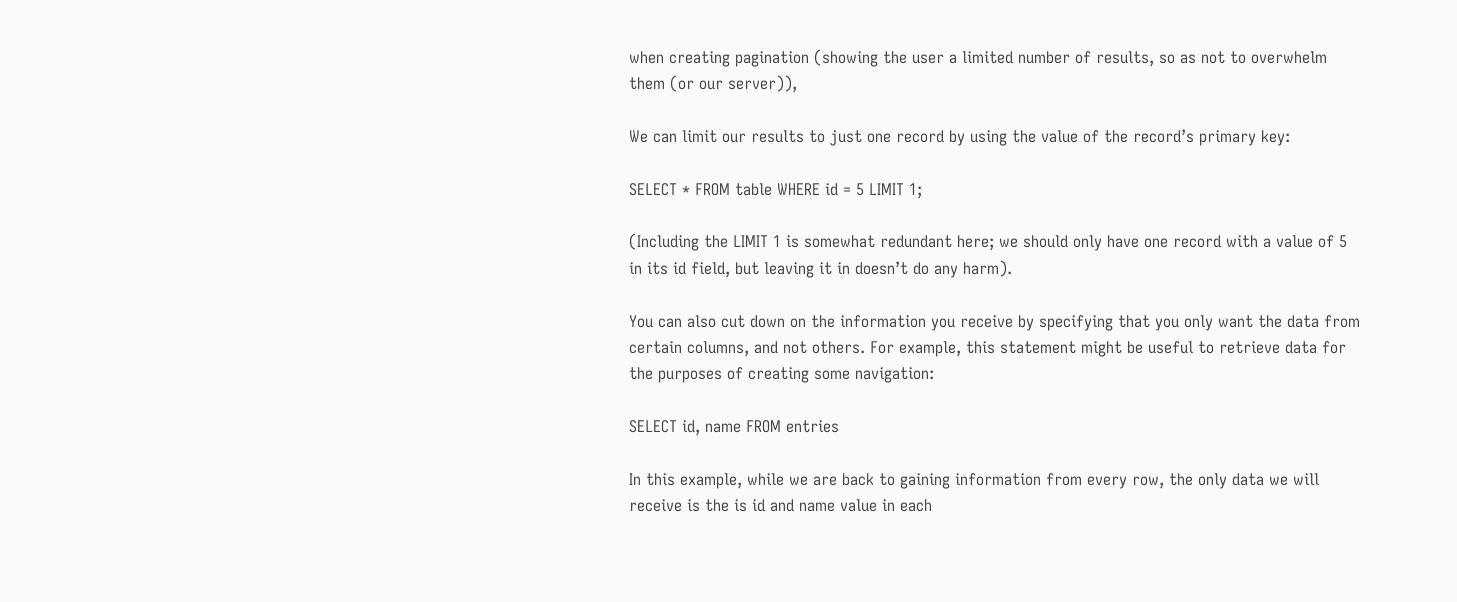when creating pagination (showing the user a limited number of results, so as not to overwhelm them (or our server)),

We can limit our results to just one record by using the value of the record’s primary key:

SELECT * FROM table WHERE id = 5 LIMIT 1;

(Including the LIMIT 1 is somewhat redundant here; we should only have one record with a value of 5 in its id field, but leaving it in doesn’t do any harm).

You can also cut down on the information you receive by specifying that you only want the data from certain columns, and not others. For example, this statement might be useful to retrieve data for the purposes of creating some navigation:

SELECT id, name FROM entries

In this example, while we are back to gaining information from every row, the only data we will receive is the is id and name value in each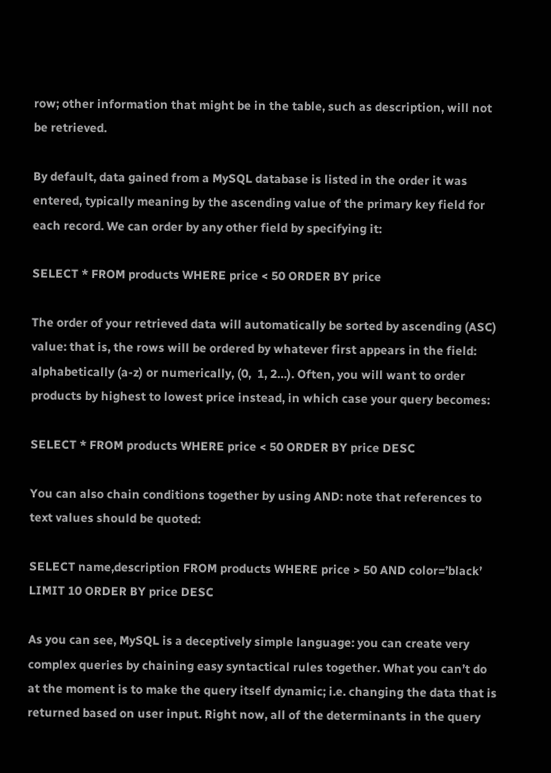row; other information that might be in the table, such as description, will not be retrieved.

By default, data gained from a MySQL database is listed in the order it was entered, typically meaning by the ascending value of the primary key field for each record. We can order by any other field by specifying it:

SELECT * FROM products WHERE price < 50 ORDER BY price

The order of your retrieved data will automatically be sorted by ascending (ASC) value: that is, the rows will be ordered by whatever first appears in the field: alphabetically (a-z) or numerically, (0,  1, 2…). Often, you will want to order products by highest to lowest price instead, in which case your query becomes:

SELECT * FROM products WHERE price < 50 ORDER BY price DESC

You can also chain conditions together by using AND: note that references to text values should be quoted:

SELECT name,description FROM products WHERE price > 50 AND color=’black’ LIMIT 10 ORDER BY price DESC

As you can see, MySQL is a deceptively simple language: you can create very complex queries by chaining easy syntactical rules together. What you can’t do at the moment is to make the query itself dynamic; i.e. changing the data that is returned based on user input. Right now, all of the determinants in the query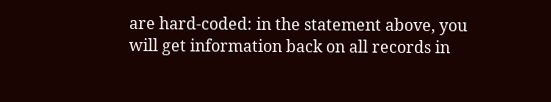are hard-coded: in the statement above, you will get information back on all records in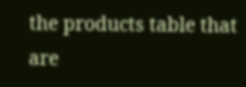the products table that are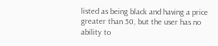listed as being black and having a price greater than 50, but the user has no ability to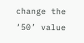change the ‘50’ value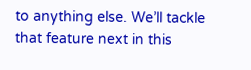to anything else. We’ll tackle that feature next in this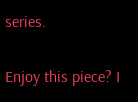series.

Enjoy this piece? I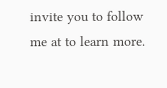invite you to follow me at to learn more.